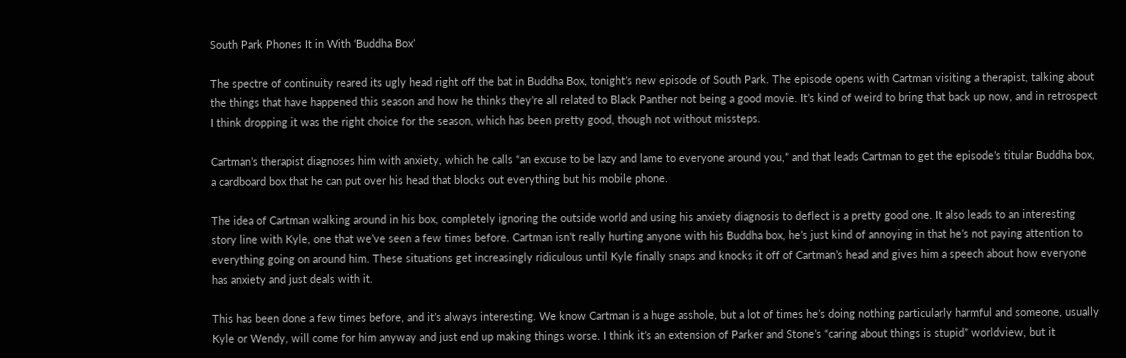South Park Phones It in With ‘Buddha Box’

The spectre of continuity reared its ugly head right off the bat in Buddha Box, tonight’s new episode of South Park. The episode opens with Cartman visiting a therapist, talking about the things that have happened this season and how he thinks they’re all related to Black Panther not being a good movie. It’s kind of weird to bring that back up now, and in retrospect I think dropping it was the right choice for the season, which has been pretty good, though not without missteps.

Cartman’s therapist diagnoses him with anxiety, which he calls “an excuse to be lazy and lame to everyone around you,” and that leads Cartman to get the episode’s titular Buddha box, a cardboard box that he can put over his head that blocks out everything but his mobile phone.

The idea of Cartman walking around in his box, completely ignoring the outside world and using his anxiety diagnosis to deflect is a pretty good one. It also leads to an interesting story line with Kyle, one that we’ve seen a few times before. Cartman isn’t really hurting anyone with his Buddha box, he’s just kind of annoying in that he’s not paying attention to everything going on around him. These situations get increasingly ridiculous until Kyle finally snaps and knocks it off of Cartman’s head and gives him a speech about how everyone has anxiety and just deals with it.

This has been done a few times before, and it’s always interesting. We know Cartman is a huge asshole, but a lot of times he’s doing nothing particularly harmful and someone, usually Kyle or Wendy, will come for him anyway and just end up making things worse. I think it’s an extension of Parker and Stone’s “caring about things is stupid” worldview, but it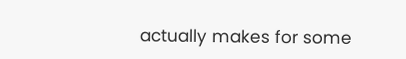actually makes for some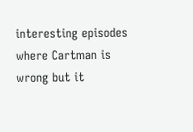interesting episodes where Cartman is wrong but it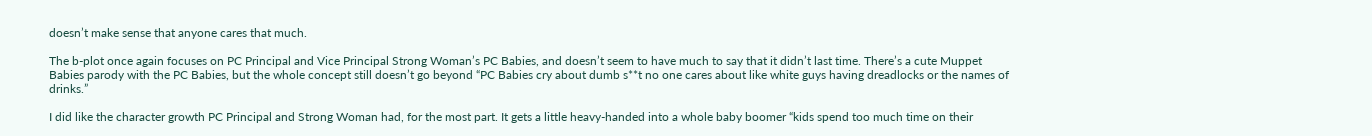doesn’t make sense that anyone cares that much.

The b-plot once again focuses on PC Principal and Vice Principal Strong Woman’s PC Babies, and doesn’t seem to have much to say that it didn’t last time. There’s a cute Muppet Babies parody with the PC Babies, but the whole concept still doesn’t go beyond “PC Babies cry about dumb s**t no one cares about like white guys having dreadlocks or the names of drinks.”

I did like the character growth PC Principal and Strong Woman had, for the most part. It gets a little heavy-handed into a whole baby boomer “kids spend too much time on their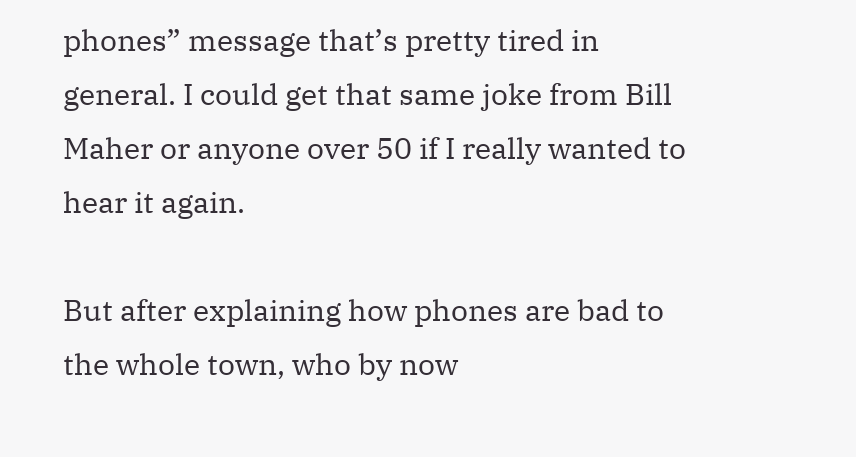phones” message that’s pretty tired in general. I could get that same joke from Bill Maher or anyone over 50 if I really wanted to hear it again.

But after explaining how phones are bad to the whole town, who by now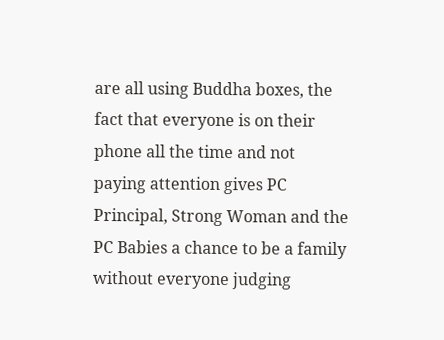are all using Buddha boxes, the fact that everyone is on their phone all the time and not paying attention gives PC Principal, Strong Woman and the PC Babies a chance to be a family without everyone judging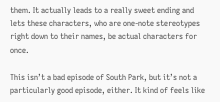them. It actually leads to a really sweet ending and lets these characters, who are one-note stereotypes right down to their names, be actual characters for once.

This isn’t a bad episode of South Park, but it’s not a particularly good episode, either. It kind of feels like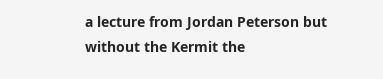a lecture from Jordan Peterson but without the Kermit the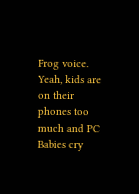Frog voice. Yeah, kids are on their phones too much and PC Babies cry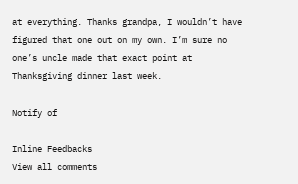at everything. Thanks grandpa, I wouldn’t have figured that one out on my own. I’m sure no one’s uncle made that exact point at Thanksgiving dinner last week.

Notify of

Inline Feedbacks
View all comments